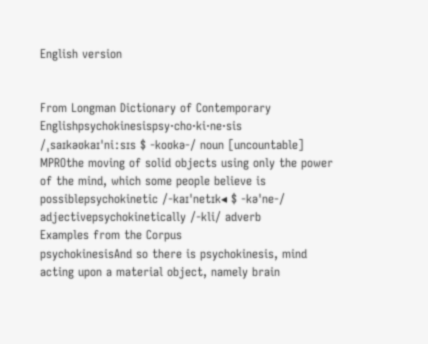English version


From Longman Dictionary of Contemporary Englishpsychokinesispsy‧cho‧ki‧ne‧sis /ˌsaɪkəʊkaɪˈniːsɪs $ -koʊkə-/ noun [uncountable]  MPROthe moving of solid objects using only the power of the mind, which some people believe is possiblepsychokinetic /-kaɪˈnetɪk◂ $ -kəˈne-/ adjectivepsychokinetically /-kli/ adverb
Examples from the Corpus
psychokinesisAnd so there is psychokinesis, mind acting upon a material object, namely brain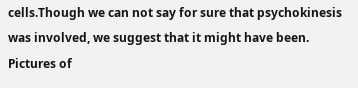cells.Though we can not say for sure that psychokinesis was involved, we suggest that it might have been.
Pictures of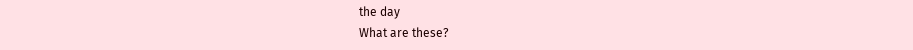the day
What are these?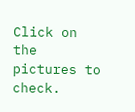Click on the pictures to check.